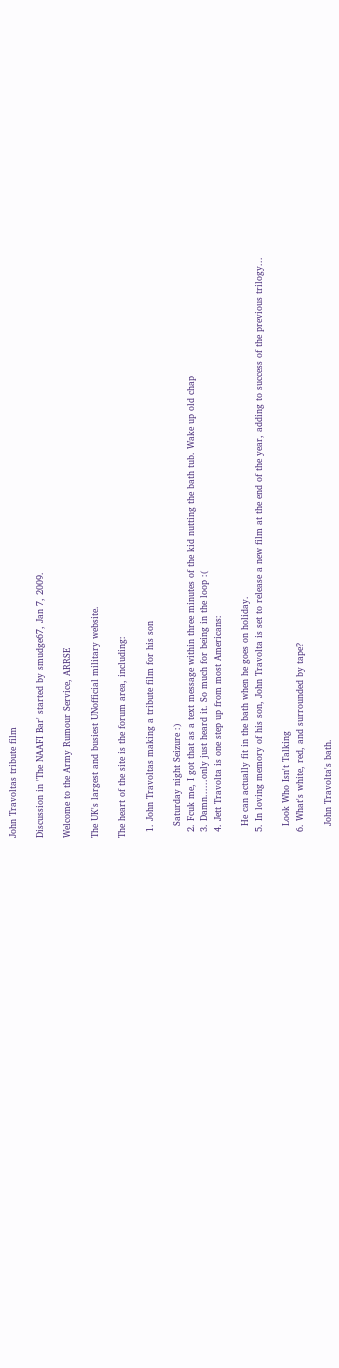John Travoltas tribute film

Discussion in 'The NAAFI Bar' started by smudge67, Jan 7, 2009.

Welcome to the Army Rumour Service, ARRSE

The UK's largest and busiest UNofficial military website.

The heart of the site is the forum area, including:

  1. John Travoltas making a tribute film for his son

    Saturday night Seizure :)
  2. Fcuk me, I got that as a text message within three minutes of the kid nutting the bath tub. Wake up old chap
  3. Damn......only just heard it. So much for being in the loop :(
  4. Jett Travolta is one step up from most Americans:

    He can actually fit in the bath when he goes on holiday.
  5. In loving memory of his son, John Travolta is set to release a new film at the end of the year, adding to success of the previous trilogy...

    Look Who Isn't Talking
  6. What's white, red, and surrounded by tape?

    John Travolta's bath.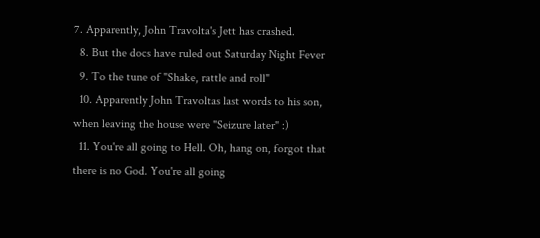7. Apparently, John Travolta's Jett has crashed.
  8. But the docs have ruled out Saturday Night Fever
  9. To the tune of "Shake, rattle and roll"
  10. Apparently John Travoltas last words to his son, when leaving the house were "Seizure later" :)
  11. You're all going to Hell. Oh, hang on, forgot that there is no God. You're all going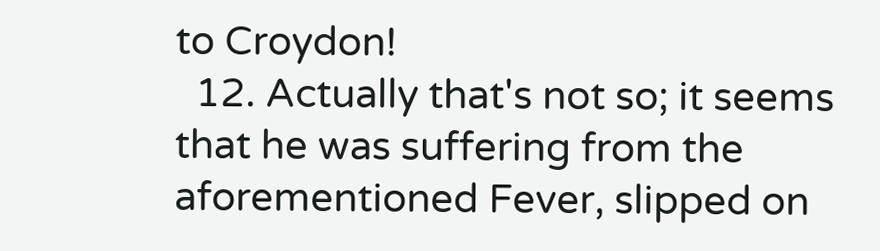to Croydon!
  12. Actually that's not so; it seems that he was suffering from the aforementioned Fever, slipped on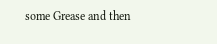some Grease and then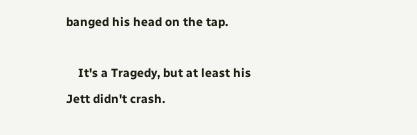banged his head on the tap.

    It's a Tragedy, but at least his Jett didn't crash.